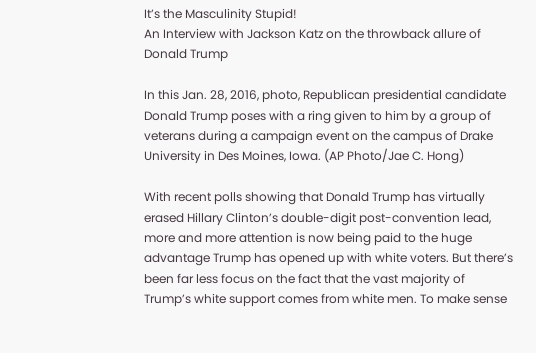It’s the Masculinity Stupid!
An Interview with Jackson Katz on the throwback allure of Donald Trump

In this Jan. 28, 2016, photo, Republican presidential candidate Donald Trump poses with a ring given to him by a group of veterans during a campaign event on the campus of Drake University in Des Moines, Iowa. (AP Photo/Jae C. Hong)

With recent polls showing that Donald Trump has virtually erased Hillary Clinton’s double-digit post-convention lead, more and more attention is now being paid to the huge advantage Trump has opened up with white voters. But there’s been far less focus on the fact that the vast majority of Trump’s white support comes from white men. To make sense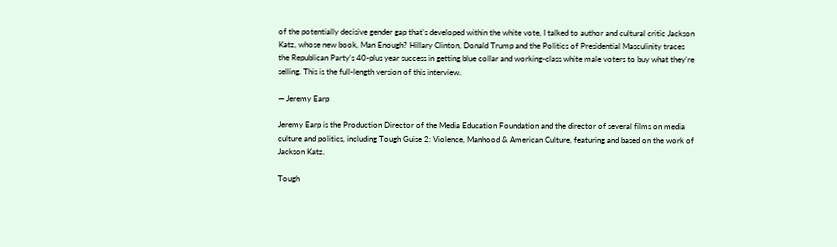of the potentially decisive gender gap that’s developed within the white vote, I talked to author and cultural critic Jackson Katz, whose new book, Man Enough? Hillary Clinton, Donald Trump and the Politics of Presidential Masculinity traces the Republican Party’s 40-plus year success in getting blue collar and working-class white male voters to buy what they’re selling. This is the full-length version of this interview.

— Jeremy Earp

Jeremy Earp is the Production Director of the Media Education Foundation and the director of several films on media culture and politics, including Tough Guise 2: Violence, Manhood & American Culture, featuring and based on the work of Jackson Katz.

Tough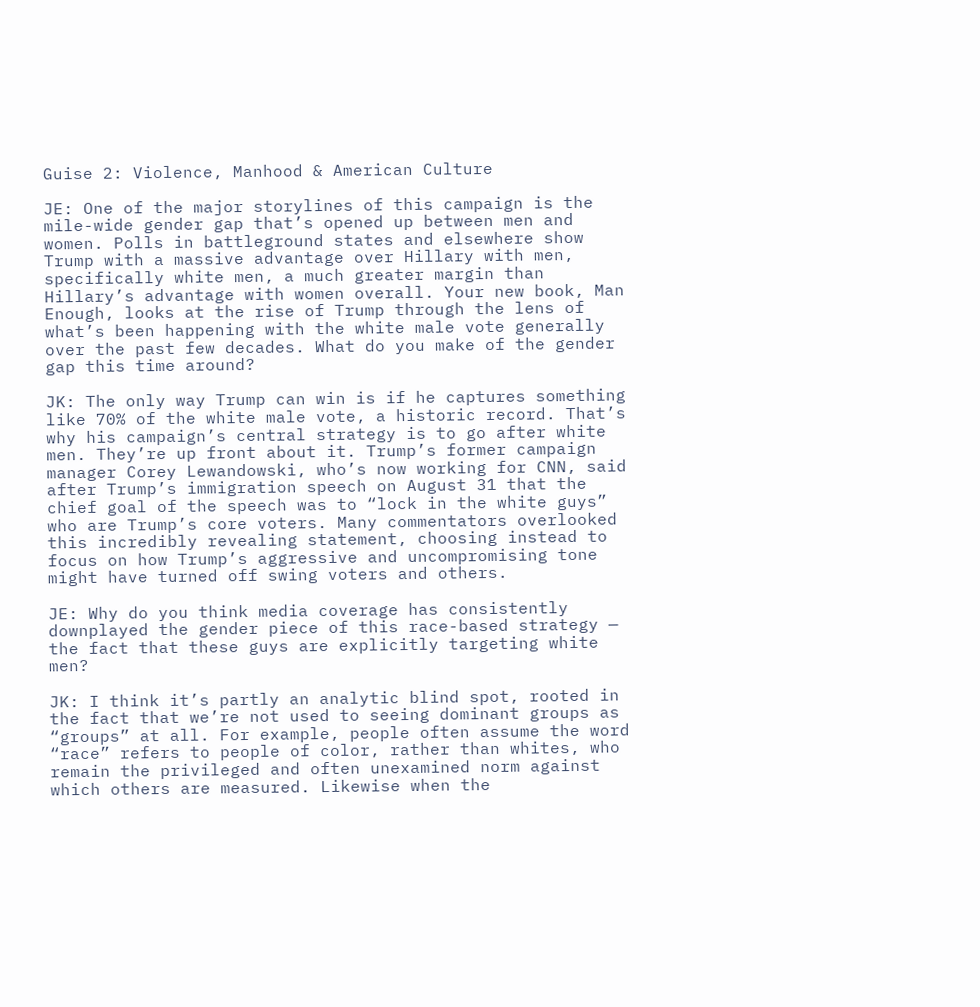Guise 2: Violence, Manhood & American Culture

JE: One of the major storylines of this campaign is the mile-wide gender gap that’s opened up between men and women. Polls in battleground states and elsewhere show Trump with a massive advantage over Hillary with men, specifically white men, a much greater margin than Hillary’s advantage with women overall. Your new book, Man Enough, looks at the rise of Trump through the lens of what’s been happening with the white male vote generally over the past few decades. What do you make of the gender gap this time around?

JK: The only way Trump can win is if he captures something like 70% of the white male vote, a historic record. That’s why his campaign’s central strategy is to go after white men. They’re up front about it. Trump’s former campaign manager Corey Lewandowski, who’s now working for CNN, said after Trump’s immigration speech on August 31 that the chief goal of the speech was to “lock in the white guys” who are Trump’s core voters. Many commentators overlooked this incredibly revealing statement, choosing instead to focus on how Trump’s aggressive and uncompromising tone might have turned off swing voters and others.

JE: Why do you think media coverage has consistently downplayed the gender piece of this race-based strategy — the fact that these guys are explicitly targeting white men?

JK: I think it’s partly an analytic blind spot, rooted in the fact that we’re not used to seeing dominant groups as “groups” at all. For example, people often assume the word “race” refers to people of color, rather than whites, who remain the privileged and often unexamined norm against which others are measured. Likewise when the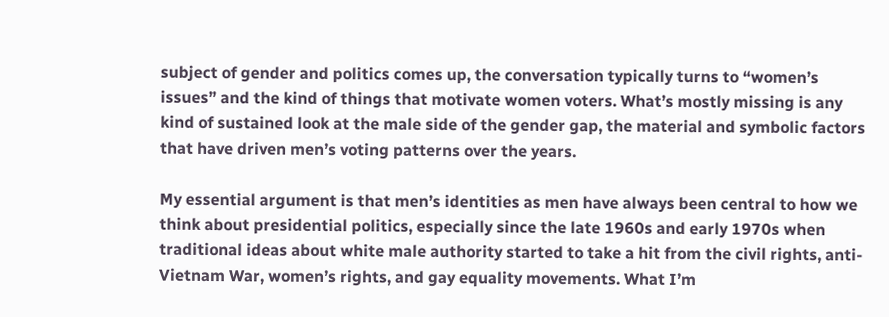subject of gender and politics comes up, the conversation typically turns to “women’s issues” and the kind of things that motivate women voters. What’s mostly missing is any kind of sustained look at the male side of the gender gap, the material and symbolic factors that have driven men’s voting patterns over the years.

My essential argument is that men’s identities as men have always been central to how we think about presidential politics, especially since the late 1960s and early 1970s when traditional ideas about white male authority started to take a hit from the civil rights, anti-Vietnam War, women’s rights, and gay equality movements. What I’m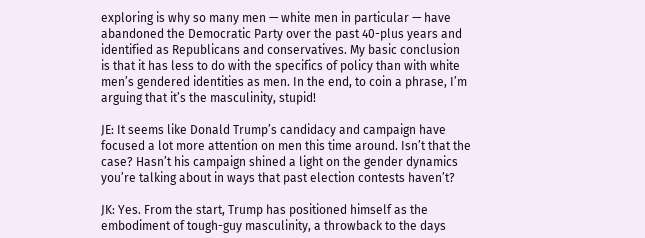exploring is why so many men — white men in particular — have abandoned the Democratic Party over the past 40-plus years and identified as Republicans and conservatives. My basic conclusion is that it has less to do with the specifics of policy than with white men’s gendered identities as men. In the end, to coin a phrase, I’m arguing that it’s the masculinity, stupid!

JE: It seems like Donald Trump’s candidacy and campaign have focused a lot more attention on men this time around. Isn’t that the case? Hasn’t his campaign shined a light on the gender dynamics you’re talking about in ways that past election contests haven’t?

JK: Yes. From the start, Trump has positioned himself as the embodiment of tough-guy masculinity, a throwback to the days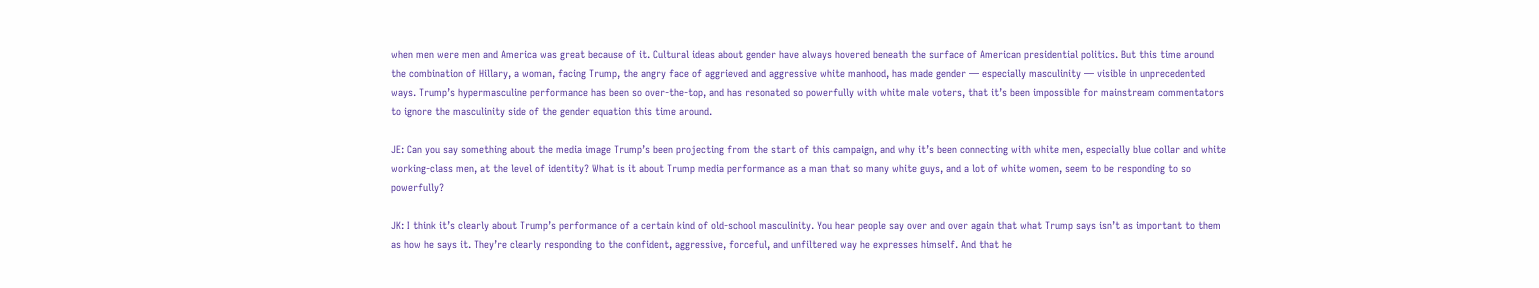when men were men and America was great because of it. Cultural ideas about gender have always hovered beneath the surface of American presidential politics. But this time around the combination of Hillary, a woman, facing Trump, the angry face of aggrieved and aggressive white manhood, has made gender — especially masculinity — visible in unprecedented ways. Trump’s hypermasculine performance has been so over-the-top, and has resonated so powerfully with white male voters, that it’s been impossible for mainstream commentators to ignore the masculinity side of the gender equation this time around.

JE: Can you say something about the media image Trump’s been projecting from the start of this campaign, and why it’s been connecting with white men, especially blue collar and white working-class men, at the level of identity? What is it about Trump media performance as a man that so many white guys, and a lot of white women, seem to be responding to so powerfully?

JK: I think it’s clearly about Trump’s performance of a certain kind of old-school masculinity. You hear people say over and over again that what Trump says isn’t as important to them as how he says it. They’re clearly responding to the confident, aggressive, forceful, and unfiltered way he expresses himself. And that he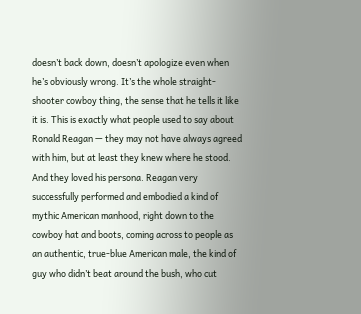doesn’t back down, doesn’t apologize even when he’s obviously wrong. It’s the whole straight-shooter cowboy thing, the sense that he tells it like it is. This is exactly what people used to say about Ronald Reagan — they may not have always agreed with him, but at least they knew where he stood. And they loved his persona. Reagan very successfully performed and embodied a kind of mythic American manhood, right down to the cowboy hat and boots, coming across to people as an authentic, true-blue American male, the kind of guy who didn’t beat around the bush, who cut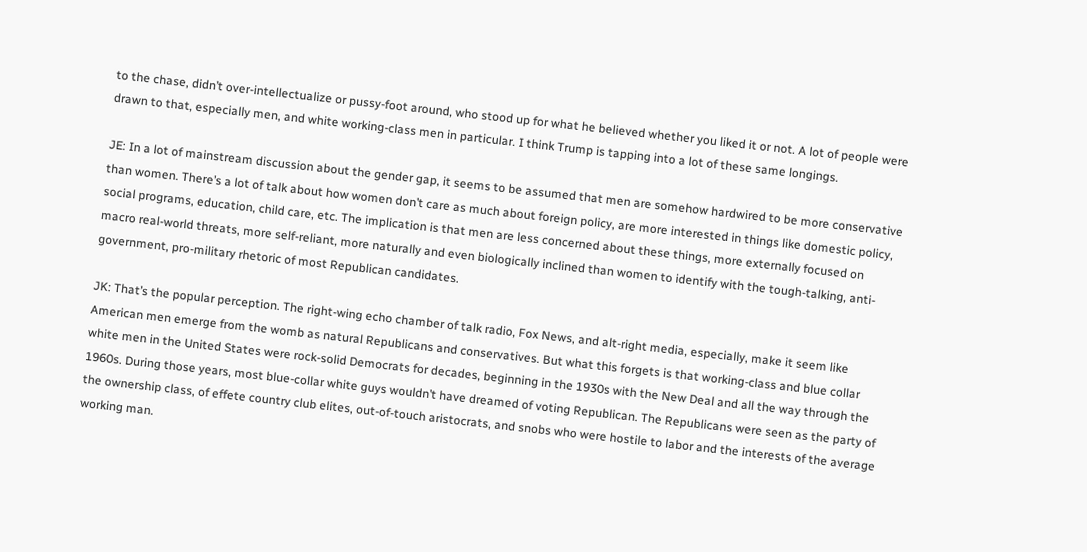to the chase, didn’t over-intellectualize or pussy-foot around, who stood up for what he believed whether you liked it or not. A lot of people were drawn to that, especially men, and white working-class men in particular. I think Trump is tapping into a lot of these same longings.

JE: In a lot of mainstream discussion about the gender gap, it seems to be assumed that men are somehow hardwired to be more conservative than women. There’s a lot of talk about how women don’t care as much about foreign policy, are more interested in things like domestic policy, social programs, education, child care, etc. The implication is that men are less concerned about these things, more externally focused on macro real-world threats, more self-reliant, more naturally and even biologically inclined than women to identify with the tough-talking, anti-government, pro-military rhetoric of most Republican candidates.

JK: That’s the popular perception. The right-wing echo chamber of talk radio, Fox News, and alt-right media, especially, make it seem like American men emerge from the womb as natural Republicans and conservatives. But what this forgets is that working-class and blue collar white men in the United States were rock-solid Democrats for decades, beginning in the 1930s with the New Deal and all the way through the 1960s. During those years, most blue-collar white guys wouldn’t have dreamed of voting Republican. The Republicans were seen as the party of the ownership class, of effete country club elites, out-of-touch aristocrats, and snobs who were hostile to labor and the interests of the average working man.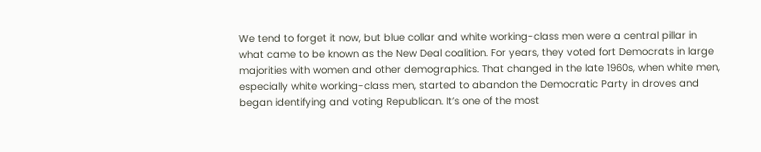We tend to forget it now, but blue collar and white working-class men were a central pillar in what came to be known as the New Deal coalition. For years, they voted fort Democrats in large majorities with women and other demographics. That changed in the late 1960s, when white men, especially white working-class men, started to abandon the Democratic Party in droves and began identifying and voting Republican. It’s one of the most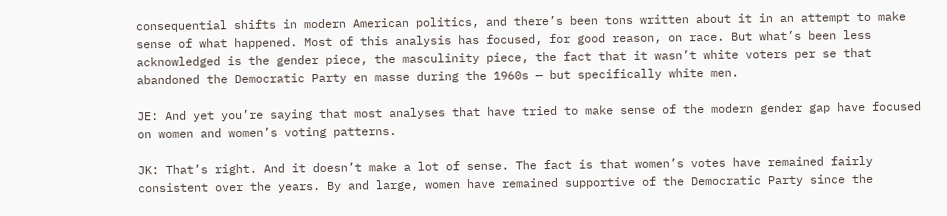consequential shifts in modern American politics, and there’s been tons written about it in an attempt to make sense of what happened. Most of this analysis has focused, for good reason, on race. But what’s been less acknowledged is the gender piece, the masculinity piece, the fact that it wasn’t white voters per se that abandoned the Democratic Party en masse during the 1960s — but specifically white men.

JE: And yet you’re saying that most analyses that have tried to make sense of the modern gender gap have focused on women and women’s voting patterns.

JK: That’s right. And it doesn’t make a lot of sense. The fact is that women’s votes have remained fairly consistent over the years. By and large, women have remained supportive of the Democratic Party since the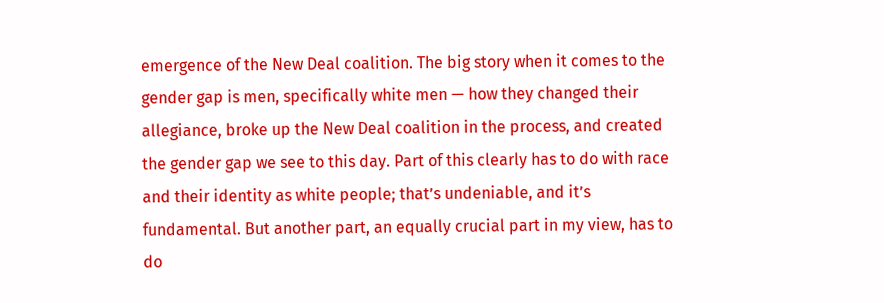emergence of the New Deal coalition. The big story when it comes to the gender gap is men, specifically white men — how they changed their allegiance, broke up the New Deal coalition in the process, and created the gender gap we see to this day. Part of this clearly has to do with race and their identity as white people; that’s undeniable, and it’s fundamental. But another part, an equally crucial part in my view, has to do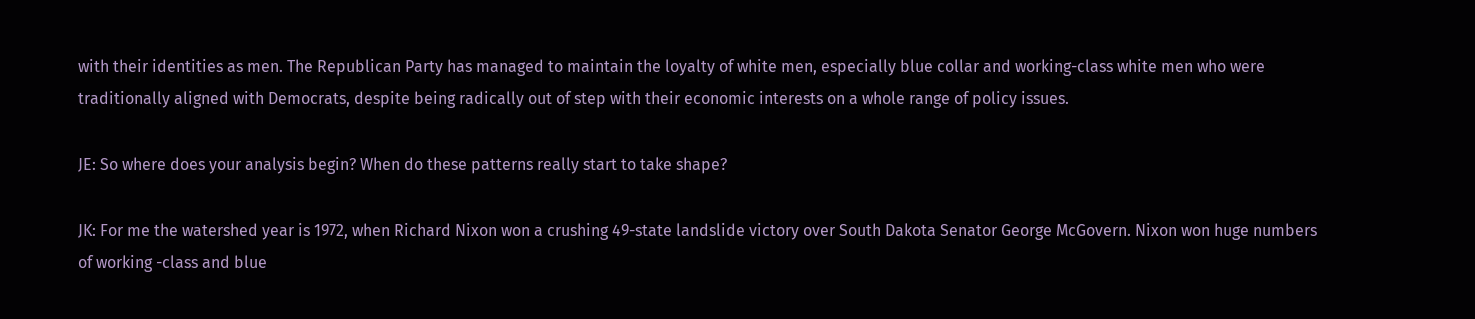with their identities as men. The Republican Party has managed to maintain the loyalty of white men, especially blue collar and working-class white men who were traditionally aligned with Democrats, despite being radically out of step with their economic interests on a whole range of policy issues.

JE: So where does your analysis begin? When do these patterns really start to take shape?

JK: For me the watershed year is 1972, when Richard Nixon won a crushing 49-state landslide victory over South Dakota Senator George McGovern. Nixon won huge numbers of working -class and blue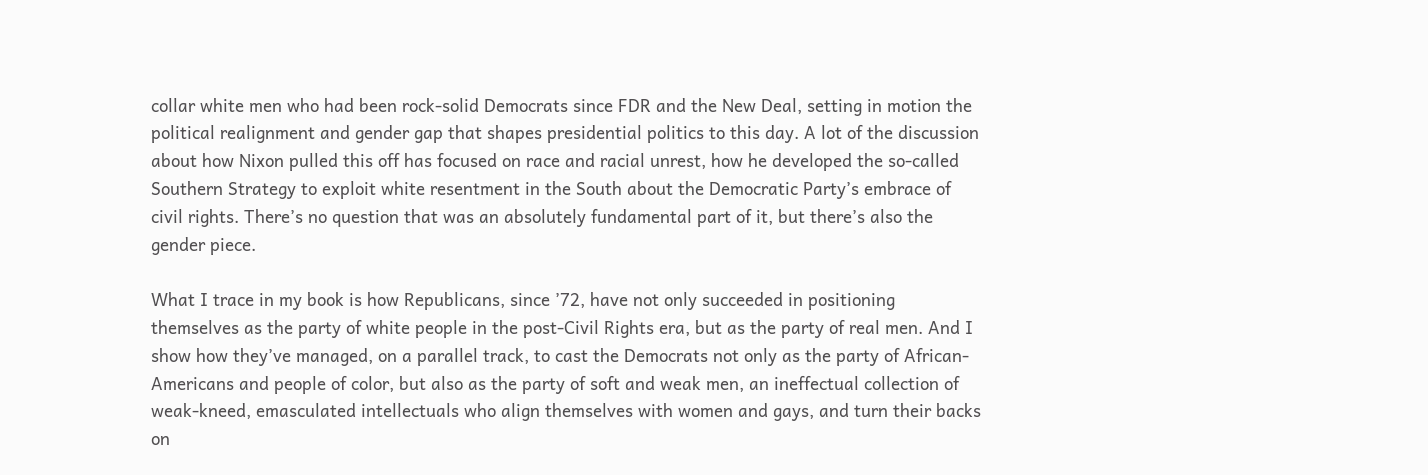collar white men who had been rock-solid Democrats since FDR and the New Deal, setting in motion the political realignment and gender gap that shapes presidential politics to this day. A lot of the discussion about how Nixon pulled this off has focused on race and racial unrest, how he developed the so-called Southern Strategy to exploit white resentment in the South about the Democratic Party’s embrace of civil rights. There’s no question that was an absolutely fundamental part of it, but there’s also the gender piece.

What I trace in my book is how Republicans, since ’72, have not only succeeded in positioning themselves as the party of white people in the post-Civil Rights era, but as the party of real men. And I show how they’ve managed, on a parallel track, to cast the Democrats not only as the party of African-Americans and people of color, but also as the party of soft and weak men, an ineffectual collection of weak-kneed, emasculated intellectuals who align themselves with women and gays, and turn their backs on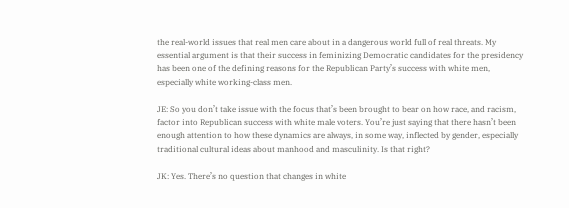the real-world issues that real men care about in a dangerous world full of real threats. My essential argument is that their success in feminizing Democratic candidates for the presidency has been one of the defining reasons for the Republican Party’s success with white men, especially white working-class men.

JE: So you don’t take issue with the focus that’s been brought to bear on how race, and racism, factor into Republican success with white male voters. You’re just saying that there hasn’t been enough attention to how these dynamics are always, in some way, inflected by gender, especially traditional cultural ideas about manhood and masculinity. Is that right?

JK: Yes. There’s no question that changes in white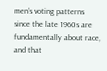men’s voting patterns since the late 1960s are fundamentally about race, and that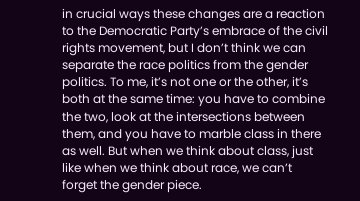in crucial ways these changes are a reaction to the Democratic Party’s embrace of the civil rights movement, but I don’t think we can separate the race politics from the gender politics. To me, it’s not one or the other, it’s both at the same time: you have to combine the two, look at the intersections between them, and you have to marble class in there as well. But when we think about class, just like when we think about race, we can’t forget the gender piece.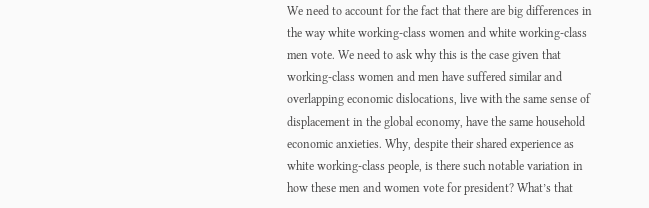We need to account for the fact that there are big differences in the way white working-class women and white working-class men vote. We need to ask why this is the case given that working-class women and men have suffered similar and overlapping economic dislocations, live with the same sense of displacement in the global economy, have the same household economic anxieties. Why, despite their shared experience as white working-class people, is there such notable variation in how these men and women vote for president? What’s that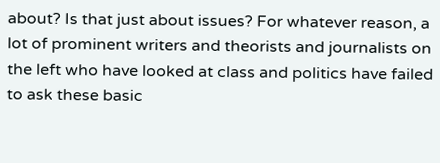about? Is that just about issues? For whatever reason, a lot of prominent writers and theorists and journalists on the left who have looked at class and politics have failed to ask these basic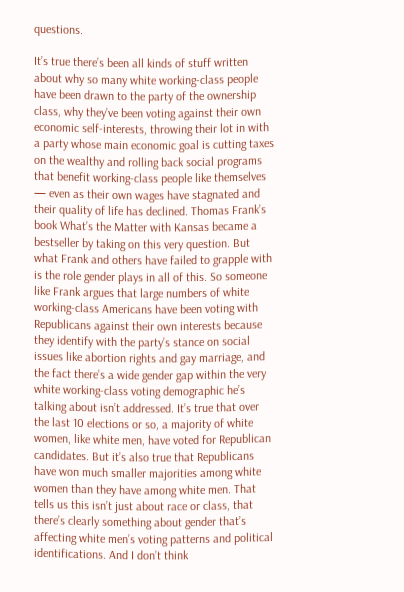questions.

It’s true there’s been all kinds of stuff written about why so many white working-class people have been drawn to the party of the ownership class, why they’ve been voting against their own economic self-interests, throwing their lot in with a party whose main economic goal is cutting taxes on the wealthy and rolling back social programs that benefit working-class people like themselves — even as their own wages have stagnated and their quality of life has declined. Thomas Frank’s book What’s the Matter with Kansas became a bestseller by taking on this very question. But what Frank and others have failed to grapple with is the role gender plays in all of this. So someone like Frank argues that large numbers of white working-class Americans have been voting with Republicans against their own interests because they identify with the party’s stance on social issues like abortion rights and gay marriage, and the fact there’s a wide gender gap within the very white working-class voting demographic he’s talking about isn’t addressed. It’s true that over the last 10 elections or so, a majority of white women, like white men, have voted for Republican candidates. But it’s also true that Republicans have won much smaller majorities among white women than they have among white men. That tells us this isn’t just about race or class, that there’s clearly something about gender that’s affecting white men’s voting patterns and political identifications. And I don’t think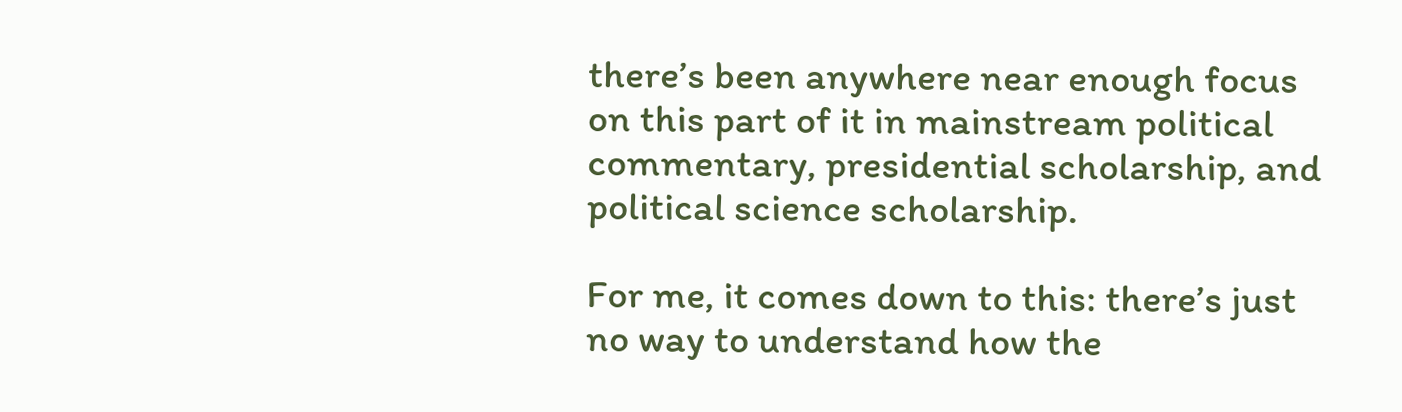there’s been anywhere near enough focus on this part of it in mainstream political commentary, presidential scholarship, and political science scholarship.

For me, it comes down to this: there’s just no way to understand how the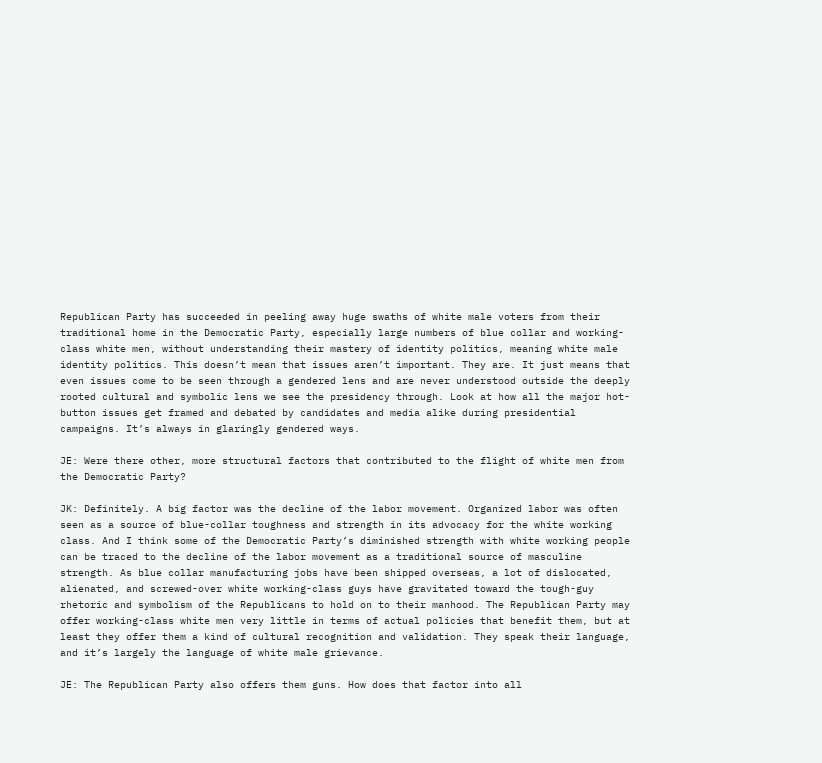Republican Party has succeeded in peeling away huge swaths of white male voters from their traditional home in the Democratic Party, especially large numbers of blue collar and working-class white men, without understanding their mastery of identity politics, meaning white male identity politics. This doesn’t mean that issues aren’t important. They are. It just means that even issues come to be seen through a gendered lens and are never understood outside the deeply rooted cultural and symbolic lens we see the presidency through. Look at how all the major hot-button issues get framed and debated by candidates and media alike during presidential campaigns. It’s always in glaringly gendered ways.

JE: Were there other, more structural factors that contributed to the flight of white men from the Democratic Party?

JK: Definitely. A big factor was the decline of the labor movement. Organized labor was often seen as a source of blue-collar toughness and strength in its advocacy for the white working class. And I think some of the Democratic Party’s diminished strength with white working people can be traced to the decline of the labor movement as a traditional source of masculine strength. As blue collar manufacturing jobs have been shipped overseas, a lot of dislocated, alienated, and screwed-over white working-class guys have gravitated toward the tough-guy rhetoric and symbolism of the Republicans to hold on to their manhood. The Republican Party may offer working-class white men very little in terms of actual policies that benefit them, but at least they offer them a kind of cultural recognition and validation. They speak their language, and it’s largely the language of white male grievance.

JE: The Republican Party also offers them guns. How does that factor into all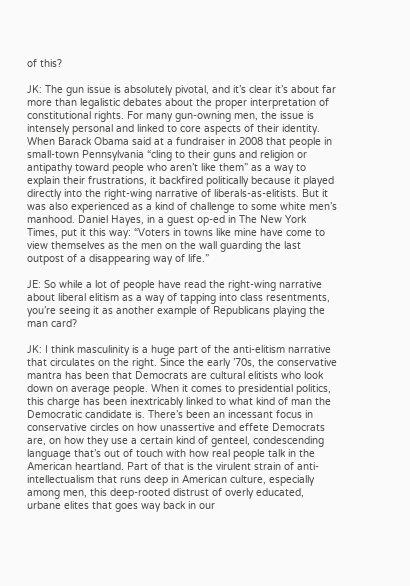of this?

JK: The gun issue is absolutely pivotal, and it’s clear it’s about far more than legalistic debates about the proper interpretation of constitutional rights. For many gun-owning men, the issue is intensely personal and linked to core aspects of their identity. When Barack Obama said at a fundraiser in 2008 that people in small-town Pennsylvania “cling to their guns and religion or antipathy toward people who aren’t like them” as a way to explain their frustrations, it backfired politically because it played directly into the right-wing narrative of liberals-as-elitists. But it was also experienced as a kind of challenge to some white men’s manhood. Daniel Hayes, in a guest op-ed in The New York Times, put it this way: “Voters in towns like mine have come to view themselves as the men on the wall guarding the last outpost of a disappearing way of life.”

JE: So while a lot of people have read the right-wing narrative about liberal elitism as a way of tapping into class resentments, you’re seeing it as another example of Republicans playing the man card?

JK: I think masculinity is a huge part of the anti-elitism narrative that circulates on the right. Since the early ’70s, the conservative mantra has been that Democrats are cultural elitists who look down on average people. When it comes to presidential politics, this charge has been inextricably linked to what kind of man the Democratic candidate is. There’s been an incessant focus in conservative circles on how unassertive and effete Democrats are, on how they use a certain kind of genteel, condescending language that’s out of touch with how real people talk in the American heartland. Part of that is the virulent strain of anti-intellectualism that runs deep in American culture, especially among men, this deep-rooted distrust of overly educated, urbane elites that goes way back in our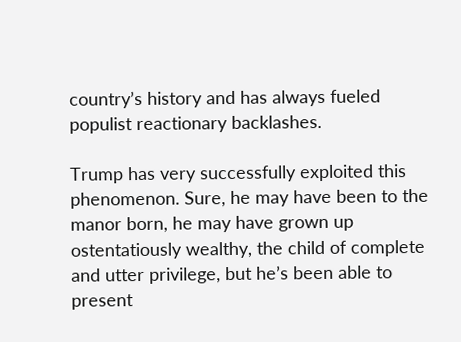country’s history and has always fueled populist reactionary backlashes.

Trump has very successfully exploited this phenomenon. Sure, he may have been to the manor born, he may have grown up ostentatiously wealthy, the child of complete and utter privilege, but he’s been able to present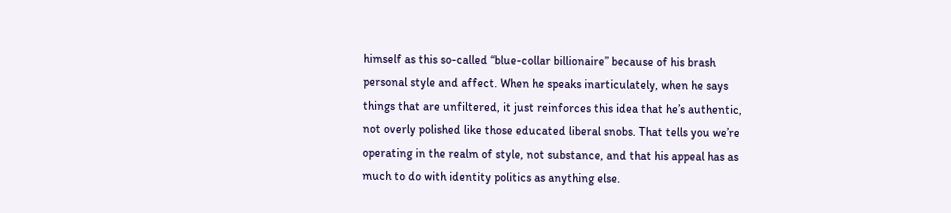himself as this so-called “blue-collar billionaire” because of his brash personal style and affect. When he speaks inarticulately, when he says things that are unfiltered, it just reinforces this idea that he’s authentic, not overly polished like those educated liberal snobs. That tells you we’re operating in the realm of style, not substance, and that his appeal has as much to do with identity politics as anything else.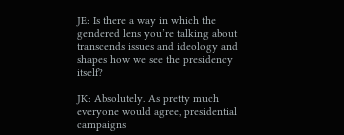JE: Is there a way in which the gendered lens you’re talking about transcends issues and ideology and shapes how we see the presidency itself?

JK: Absolutely. As pretty much everyone would agree, presidential campaigns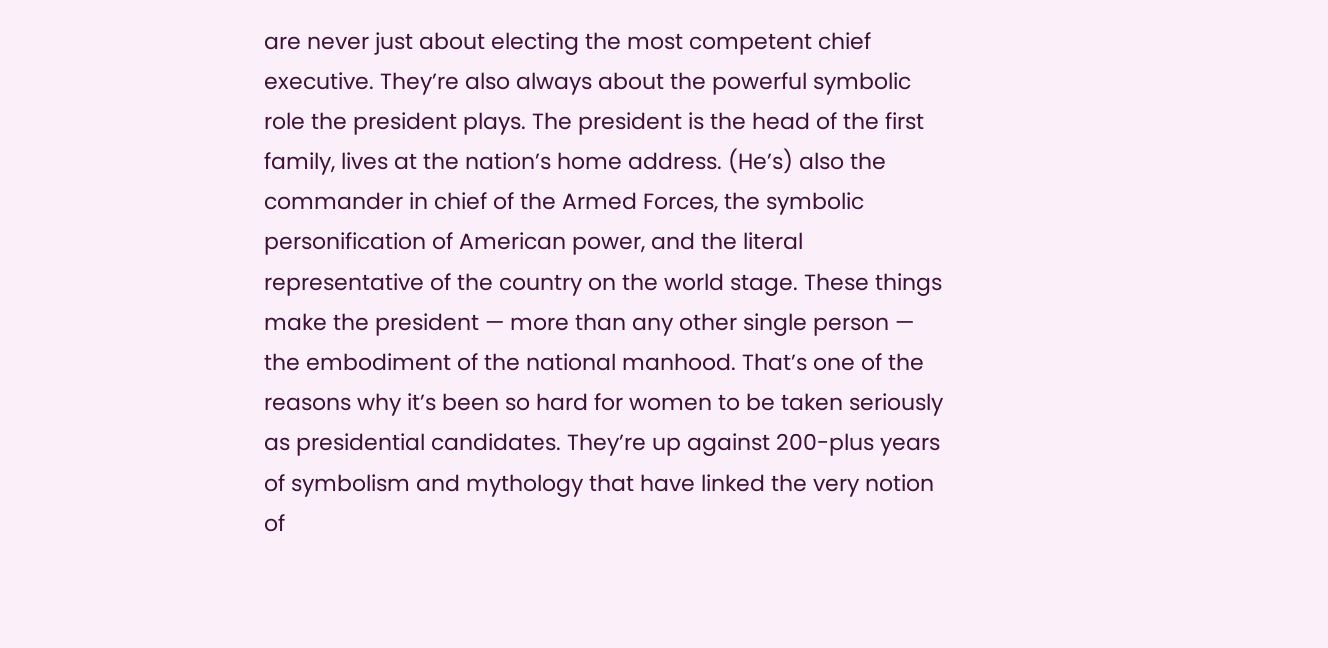are never just about electing the most competent chief executive. They’re also always about the powerful symbolic role the president plays. The president is the head of the first family, lives at the nation’s home address. (He’s) also the commander in chief of the Armed Forces, the symbolic personification of American power, and the literal representative of the country on the world stage. These things make the president — more than any other single person — the embodiment of the national manhood. That’s one of the reasons why it’s been so hard for women to be taken seriously as presidential candidates. They’re up against 200-plus years of symbolism and mythology that have linked the very notion of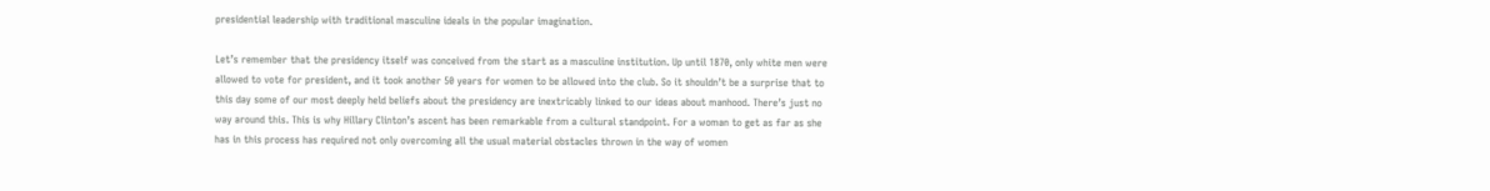presidential leadership with traditional masculine ideals in the popular imagination.

Let’s remember that the presidency itself was conceived from the start as a masculine institution. Up until 1870, only white men were allowed to vote for president, and it took another 50 years for women to be allowed into the club. So it shouldn’t be a surprise that to this day some of our most deeply held beliefs about the presidency are inextricably linked to our ideas about manhood. There’s just no way around this. This is why Hillary Clinton’s ascent has been remarkable from a cultural standpoint. For a woman to get as far as she has in this process has required not only overcoming all the usual material obstacles thrown in the way of women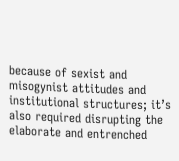because of sexist and misogynist attitudes and institutional structures; it’s also required disrupting the elaborate and entrenched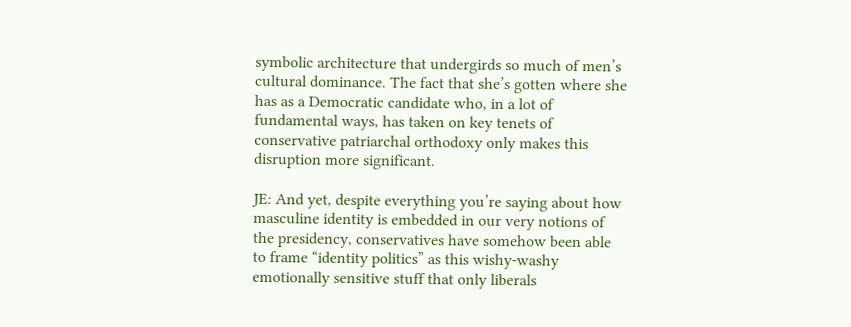symbolic architecture that undergirds so much of men’s cultural dominance. The fact that she’s gotten where she has as a Democratic candidate who, in a lot of fundamental ways, has taken on key tenets of conservative patriarchal orthodoxy only makes this disruption more significant.

JE: And yet, despite everything you’re saying about how masculine identity is embedded in our very notions of the presidency, conservatives have somehow been able to frame “identity politics” as this wishy-washy emotionally sensitive stuff that only liberals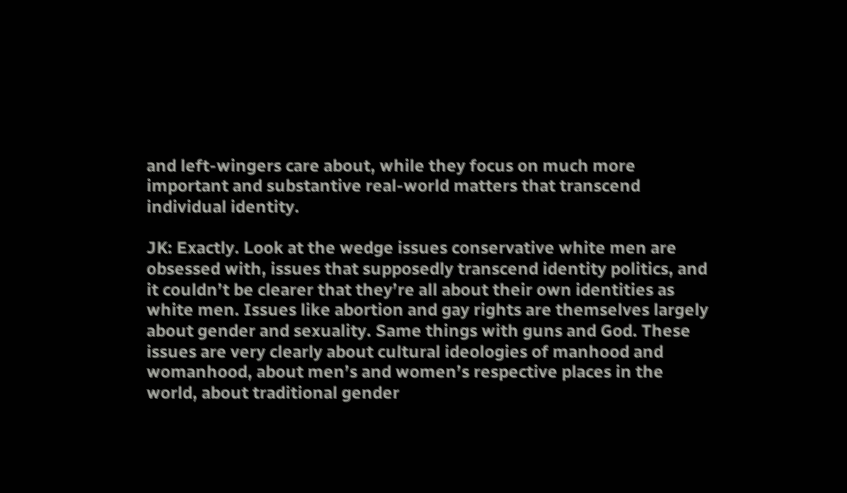and left-wingers care about, while they focus on much more important and substantive real-world matters that transcend individual identity.

JK: Exactly. Look at the wedge issues conservative white men are obsessed with, issues that supposedly transcend identity politics, and it couldn’t be clearer that they’re all about their own identities as white men. Issues like abortion and gay rights are themselves largely about gender and sexuality. Same things with guns and God. These issues are very clearly about cultural ideologies of manhood and womanhood, about men’s and women’s respective places in the world, about traditional gender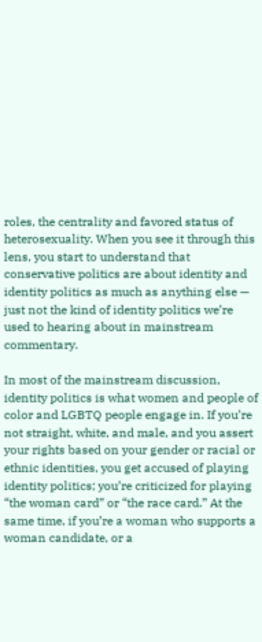roles, the centrality and favored status of heterosexuality. When you see it through this lens, you start to understand that conservative politics are about identity and identity politics as much as anything else — just not the kind of identity politics we’re used to hearing about in mainstream commentary.

In most of the mainstream discussion, identity politics is what women and people of color and LGBTQ people engage in. If you’re not straight, white, and male, and you assert your rights based on your gender or racial or ethnic identities, you get accused of playing identity politics; you’re criticized for playing “the woman card” or “the race card.” At the same time, if you’re a woman who supports a woman candidate, or a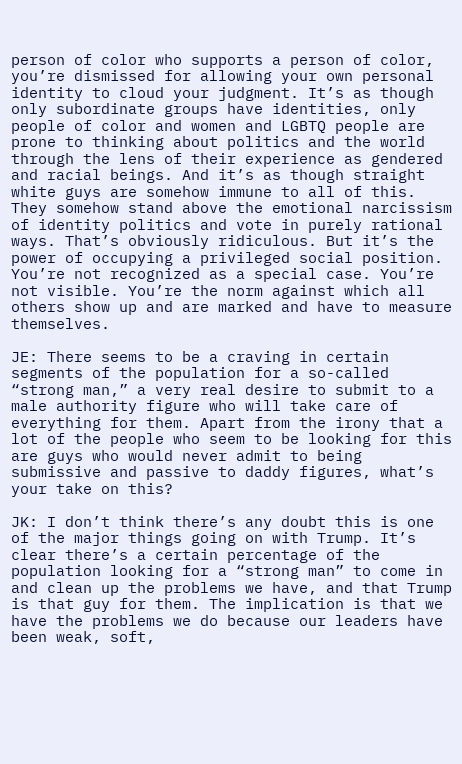person of color who supports a person of color, you’re dismissed for allowing your own personal identity to cloud your judgment. It’s as though only subordinate groups have identities, only people of color and women and LGBTQ people are prone to thinking about politics and the world through the lens of their experience as gendered and racial beings. And it’s as though straight white guys are somehow immune to all of this. They somehow stand above the emotional narcissism of identity politics and vote in purely rational ways. That’s obviously ridiculous. But it’s the power of occupying a privileged social position. You’re not recognized as a special case. You’re not visible. You’re the norm against which all others show up and are marked and have to measure themselves.

JE: There seems to be a craving in certain segments of the population for a so-called “strong man,” a very real desire to submit to a male authority figure who will take care of everything for them. Apart from the irony that a lot of the people who seem to be looking for this are guys who would never admit to being submissive and passive to daddy figures, what’s your take on this?

JK: I don’t think there’s any doubt this is one of the major things going on with Trump. It’s clear there’s a certain percentage of the population looking for a “strong man” to come in and clean up the problems we have, and that Trump is that guy for them. The implication is that we have the problems we do because our leaders have been weak, soft,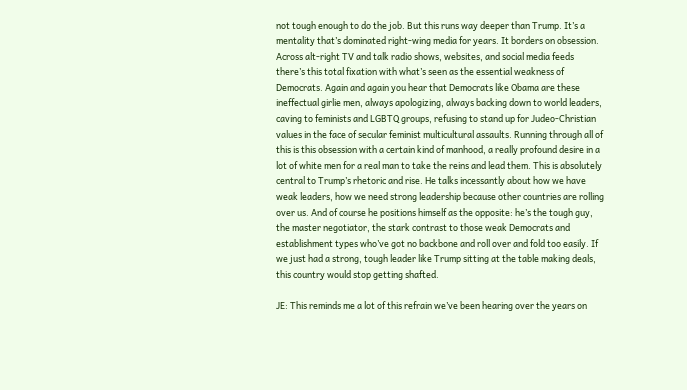not tough enough to do the job. But this runs way deeper than Trump. It’s a mentality that’s dominated right-wing media for years. It borders on obsession. Across alt-right TV and talk radio shows, websites, and social media feeds there’s this total fixation with what’s seen as the essential weakness of Democrats. Again and again you hear that Democrats like Obama are these ineffectual girlie men, always apologizing, always backing down to world leaders, caving to feminists and LGBTQ groups, refusing to stand up for Judeo-Christian values in the face of secular feminist multicultural assaults. Running through all of this is this obsession with a certain kind of manhood, a really profound desire in a lot of white men for a real man to take the reins and lead them. This is absolutely central to Trump’s rhetoric and rise. He talks incessantly about how we have weak leaders, how we need strong leadership because other countries are rolling over us. And of course he positions himself as the opposite: he’s the tough guy, the master negotiator, the stark contrast to those weak Democrats and establishment types who’ve got no backbone and roll over and fold too easily. If we just had a strong, tough leader like Trump sitting at the table making deals, this country would stop getting shafted.

JE: This reminds me a lot of this refrain we’ve been hearing over the years on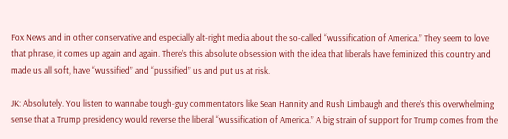Fox News and in other conservative and especially alt-right media about the so-called “wussification of America.” They seem to love that phrase, it comes up again and again. There’s this absolute obsession with the idea that liberals have feminized this country and made us all soft, have “wussified” and “pussified” us and put us at risk.

JK: Absolutely. You listen to wannabe tough-guy commentators like Sean Hannity and Rush Limbaugh and there’s this overwhelming sense that a Trump presidency would reverse the liberal “wussification of America.” A big strain of support for Trump comes from the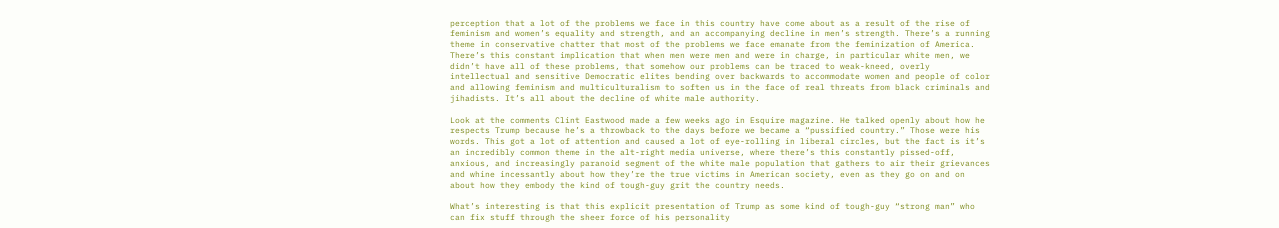perception that a lot of the problems we face in this country have come about as a result of the rise of feminism and women’s equality and strength, and an accompanying decline in men’s strength. There’s a running theme in conservative chatter that most of the problems we face emanate from the feminization of America. There’s this constant implication that when men were men and were in charge, in particular white men, we didn’t have all of these problems, that somehow our problems can be traced to weak-kneed, overly intellectual and sensitive Democratic elites bending over backwards to accommodate women and people of color and allowing feminism and multiculturalism to soften us in the face of real threats from black criminals and jihadists. It’s all about the decline of white male authority.

Look at the comments Clint Eastwood made a few weeks ago in Esquire magazine. He talked openly about how he respects Trump because he’s a throwback to the days before we became a “pussified country.” Those were his words. This got a lot of attention and caused a lot of eye-rolling in liberal circles, but the fact is it’s an incredibly common theme in the alt-right media universe, where there’s this constantly pissed-off, anxious, and increasingly paranoid segment of the white male population that gathers to air their grievances and whine incessantly about how they’re the true victims in American society, even as they go on and on about how they embody the kind of tough-guy grit the country needs.

What’s interesting is that this explicit presentation of Trump as some kind of tough-guy “strong man” who can fix stuff through the sheer force of his personality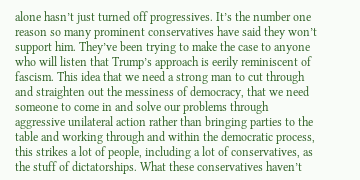alone hasn’t just turned off progressives. It’s the number one reason so many prominent conservatives have said they won’t support him. They’ve been trying to make the case to anyone who will listen that Trump’s approach is eerily reminiscent of fascism. This idea that we need a strong man to cut through and straighten out the messiness of democracy, that we need someone to come in and solve our problems through aggressive unilateral action rather than bringing parties to the table and working through and within the democratic process, this strikes a lot of people, including a lot of conservatives, as the stuff of dictatorships. What these conservatives haven’t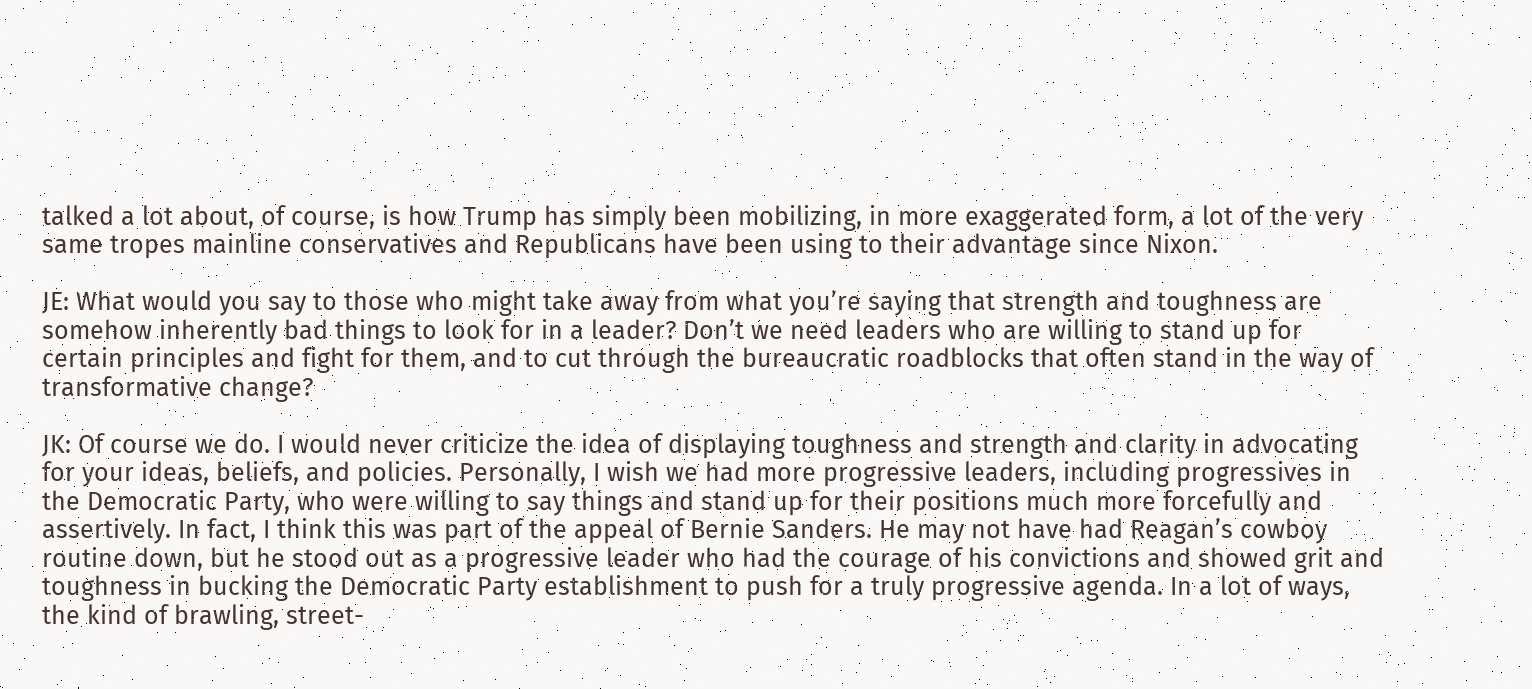talked a lot about, of course, is how Trump has simply been mobilizing, in more exaggerated form, a lot of the very same tropes mainline conservatives and Republicans have been using to their advantage since Nixon.

JE: What would you say to those who might take away from what you’re saying that strength and toughness are somehow inherently bad things to look for in a leader? Don’t we need leaders who are willing to stand up for certain principles and fight for them, and to cut through the bureaucratic roadblocks that often stand in the way of transformative change?

JK: Of course we do. I would never criticize the idea of displaying toughness and strength and clarity in advocating for your ideas, beliefs, and policies. Personally, I wish we had more progressive leaders, including progressives in the Democratic Party, who were willing to say things and stand up for their positions much more forcefully and assertively. In fact, I think this was part of the appeal of Bernie Sanders. He may not have had Reagan’s cowboy routine down, but he stood out as a progressive leader who had the courage of his convictions and showed grit and toughness in bucking the Democratic Party establishment to push for a truly progressive agenda. In a lot of ways, the kind of brawling, street-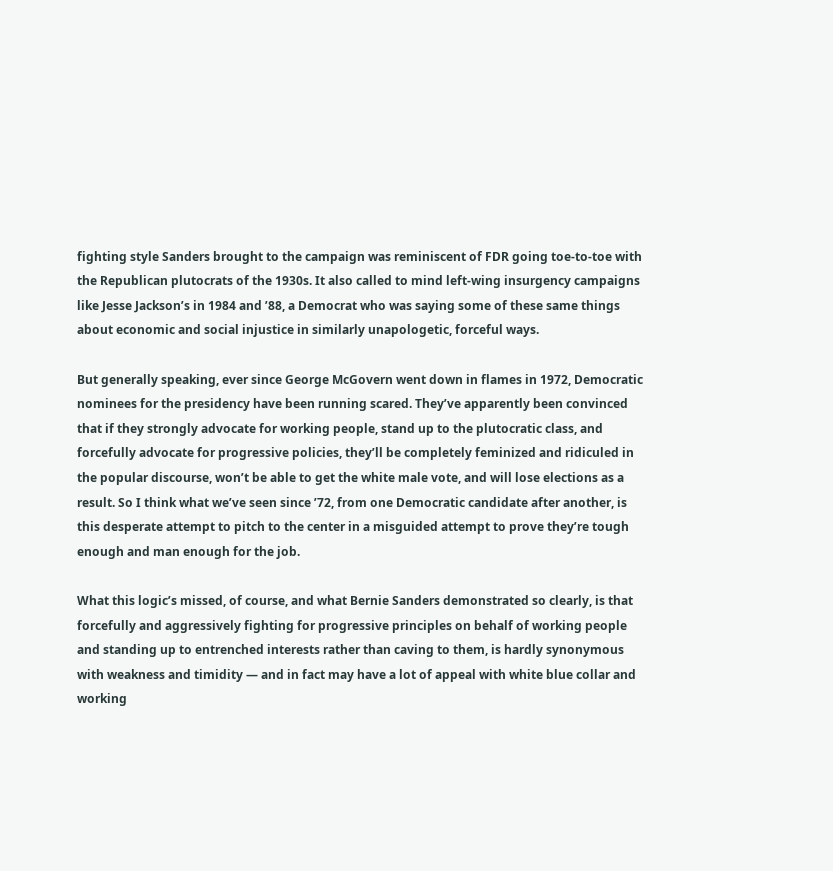fighting style Sanders brought to the campaign was reminiscent of FDR going toe-to-toe with the Republican plutocrats of the 1930s. It also called to mind left-wing insurgency campaigns like Jesse Jackson’s in 1984 and ’88, a Democrat who was saying some of these same things about economic and social injustice in similarly unapologetic, forceful ways.

But generally speaking, ever since George McGovern went down in flames in 1972, Democratic nominees for the presidency have been running scared. They’ve apparently been convinced that if they strongly advocate for working people, stand up to the plutocratic class, and forcefully advocate for progressive policies, they’ll be completely feminized and ridiculed in the popular discourse, won’t be able to get the white male vote, and will lose elections as a result. So I think what we’ve seen since ’72, from one Democratic candidate after another, is this desperate attempt to pitch to the center in a misguided attempt to prove they’re tough enough and man enough for the job.

What this logic’s missed, of course, and what Bernie Sanders demonstrated so clearly, is that forcefully and aggressively fighting for progressive principles on behalf of working people and standing up to entrenched interests rather than caving to them, is hardly synonymous with weakness and timidity — and in fact may have a lot of appeal with white blue collar and working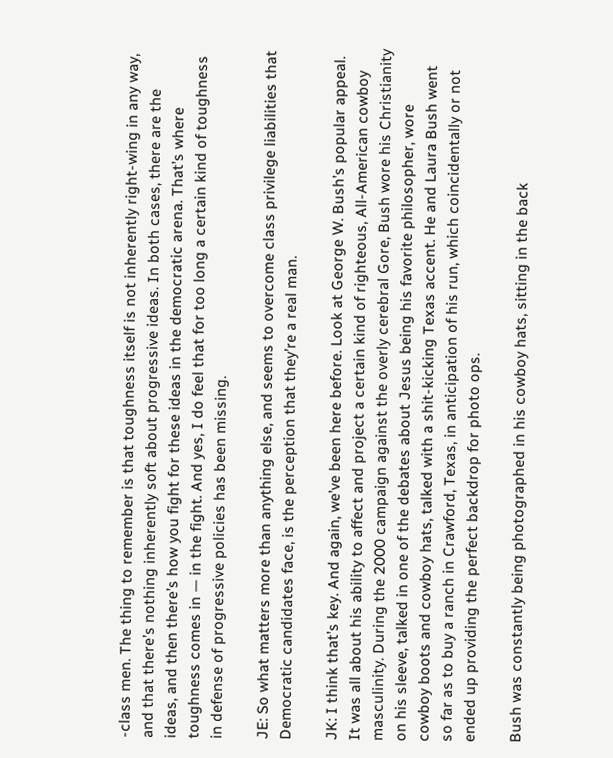-class men. The thing to remember is that toughness itself is not inherently right-wing in any way, and that there’s nothing inherently soft about progressive ideas. In both cases, there are the ideas, and then there’s how you fight for these ideas in the democratic arena. That’s where toughness comes in — in the fight. And yes, I do feel that for too long a certain kind of toughness in defense of progressive policies has been missing.

JE: So what matters more than anything else, and seems to overcome class privilege liabilities that Democratic candidates face, is the perception that they’re a real man.

JK: I think that’s key. And again, we’ve been here before. Look at George W. Bush’s popular appeal. It was all about his ability to affect and project a certain kind of righteous, All-American cowboy masculinity. During the 2000 campaign against the overly cerebral Gore, Bush wore his Christianity on his sleeve, talked in one of the debates about Jesus being his favorite philosopher, wore cowboy boots and cowboy hats, talked with a shit-kicking Texas accent. He and Laura Bush went so far as to buy a ranch in Crawford, Texas, in anticipation of his run, which coincidentally or not ended up providing the perfect backdrop for photo ops.

Bush was constantly being photographed in his cowboy hats, sitting in the back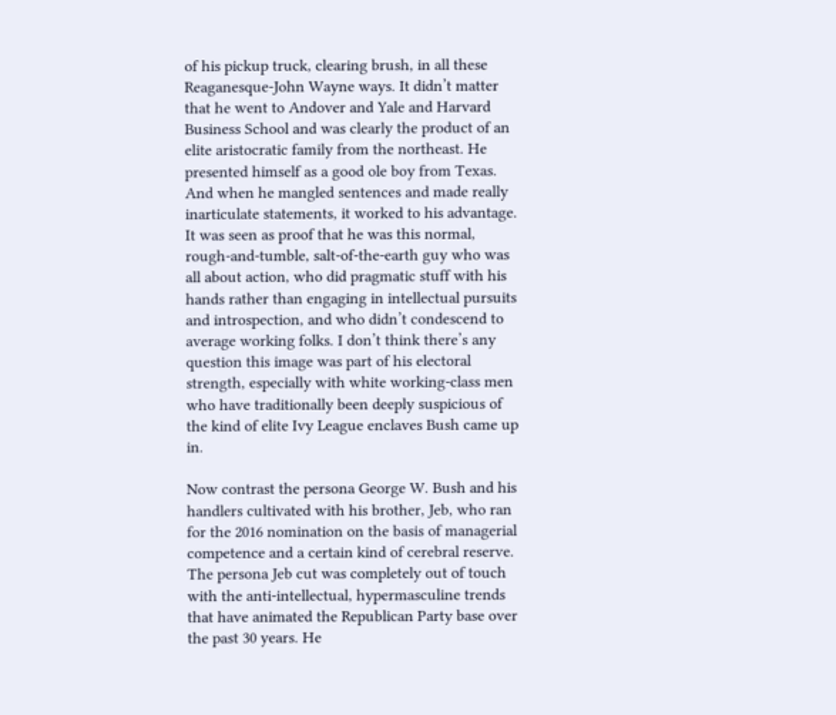of his pickup truck, clearing brush, in all these Reaganesque-John Wayne ways. It didn’t matter that he went to Andover and Yale and Harvard Business School and was clearly the product of an elite aristocratic family from the northeast. He presented himself as a good ole boy from Texas. And when he mangled sentences and made really inarticulate statements, it worked to his advantage. It was seen as proof that he was this normal, rough-and-tumble, salt-of-the-earth guy who was all about action, who did pragmatic stuff with his hands rather than engaging in intellectual pursuits and introspection, and who didn’t condescend to average working folks. I don’t think there’s any question this image was part of his electoral strength, especially with white working-class men who have traditionally been deeply suspicious of the kind of elite Ivy League enclaves Bush came up in.

Now contrast the persona George W. Bush and his handlers cultivated with his brother, Jeb, who ran for the 2016 nomination on the basis of managerial competence and a certain kind of cerebral reserve. The persona Jeb cut was completely out of touch with the anti-intellectual, hypermasculine trends that have animated the Republican Party base over the past 30 years. He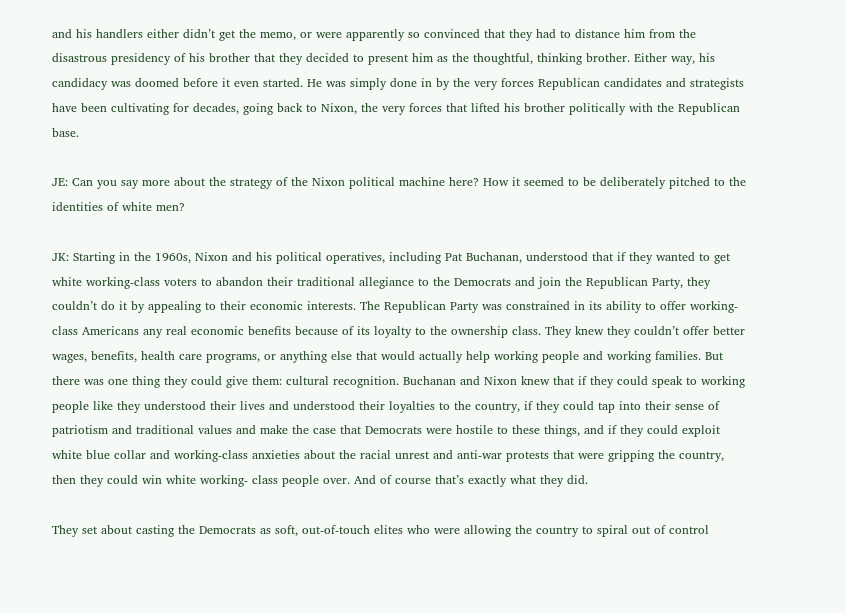and his handlers either didn’t get the memo, or were apparently so convinced that they had to distance him from the disastrous presidency of his brother that they decided to present him as the thoughtful, thinking brother. Either way, his candidacy was doomed before it even started. He was simply done in by the very forces Republican candidates and strategists have been cultivating for decades, going back to Nixon, the very forces that lifted his brother politically with the Republican base.

JE: Can you say more about the strategy of the Nixon political machine here? How it seemed to be deliberately pitched to the identities of white men?

JK: Starting in the 1960s, Nixon and his political operatives, including Pat Buchanan, understood that if they wanted to get white working-class voters to abandon their traditional allegiance to the Democrats and join the Republican Party, they couldn’t do it by appealing to their economic interests. The Republican Party was constrained in its ability to offer working-class Americans any real economic benefits because of its loyalty to the ownership class. They knew they couldn’t offer better wages, benefits, health care programs, or anything else that would actually help working people and working families. But there was one thing they could give them: cultural recognition. Buchanan and Nixon knew that if they could speak to working people like they understood their lives and understood their loyalties to the country, if they could tap into their sense of patriotism and traditional values and make the case that Democrats were hostile to these things, and if they could exploit white blue collar and working-class anxieties about the racial unrest and anti-war protests that were gripping the country, then they could win white working- class people over. And of course that’s exactly what they did.

They set about casting the Democrats as soft, out-of-touch elites who were allowing the country to spiral out of control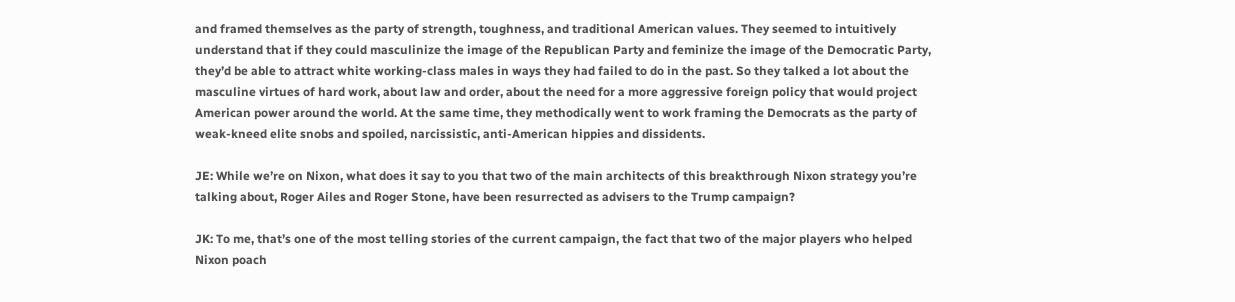and framed themselves as the party of strength, toughness, and traditional American values. They seemed to intuitively understand that if they could masculinize the image of the Republican Party and feminize the image of the Democratic Party, they’d be able to attract white working-class males in ways they had failed to do in the past. So they talked a lot about the masculine virtues of hard work, about law and order, about the need for a more aggressive foreign policy that would project American power around the world. At the same time, they methodically went to work framing the Democrats as the party of weak-kneed elite snobs and spoiled, narcissistic, anti-American hippies and dissidents.

JE: While we’re on Nixon, what does it say to you that two of the main architects of this breakthrough Nixon strategy you’re talking about, Roger Ailes and Roger Stone, have been resurrected as advisers to the Trump campaign?

JK: To me, that’s one of the most telling stories of the current campaign, the fact that two of the major players who helped Nixon poach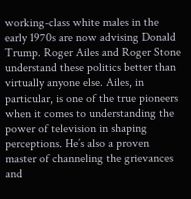working-class white males in the early 1970s are now advising Donald Trump. Roger Ailes and Roger Stone understand these politics better than virtually anyone else. Ailes, in particular, is one of the true pioneers when it comes to understanding the power of television in shaping perceptions. He’s also a proven master of channeling the grievances and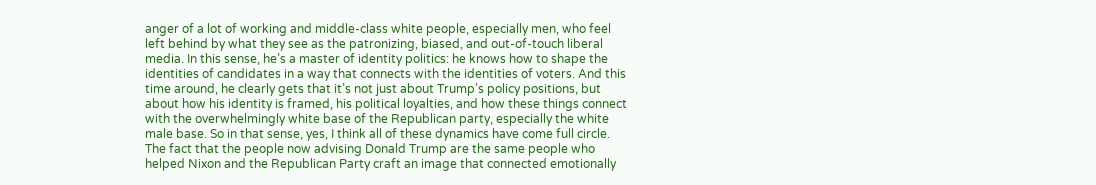anger of a lot of working and middle-class white people, especially men, who feel left behind by what they see as the patronizing, biased, and out-of-touch liberal media. In this sense, he’s a master of identity politics: he knows how to shape the identities of candidates in a way that connects with the identities of voters. And this time around, he clearly gets that it’s not just about Trump’s policy positions, but about how his identity is framed, his political loyalties, and how these things connect with the overwhelmingly white base of the Republican party, especially the white male base. So in that sense, yes, I think all of these dynamics have come full circle. The fact that the people now advising Donald Trump are the same people who helped Nixon and the Republican Party craft an image that connected emotionally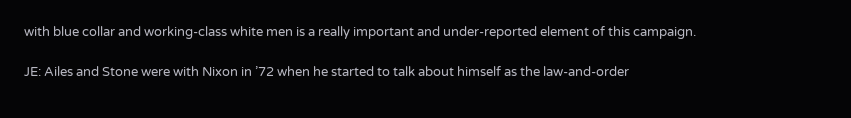with blue collar and working-class white men is a really important and under-reported element of this campaign.

JE: Ailes and Stone were with Nixon in ’72 when he started to talk about himself as the law-and-order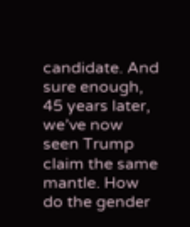candidate. And sure enough, 45 years later, we’ve now seen Trump claim the same mantle. How do the gender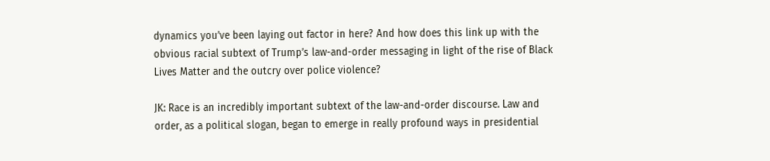dynamics you’ve been laying out factor in here? And how does this link up with the obvious racial subtext of Trump’s law-and-order messaging in light of the rise of Black Lives Matter and the outcry over police violence?

JK: Race is an incredibly important subtext of the law-and-order discourse. Law and order, as a political slogan, began to emerge in really profound ways in presidential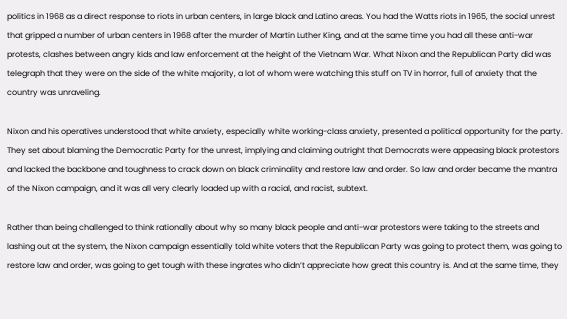politics in 1968 as a direct response to riots in urban centers, in large black and Latino areas. You had the Watts riots in 1965, the social unrest that gripped a number of urban centers in 1968 after the murder of Martin Luther King, and at the same time you had all these anti-war protests, clashes between angry kids and law enforcement at the height of the Vietnam War. What Nixon and the Republican Party did was telegraph that they were on the side of the white majority, a lot of whom were watching this stuff on TV in horror, full of anxiety that the country was unraveling.

Nixon and his operatives understood that white anxiety, especially white working-class anxiety, presented a political opportunity for the party. They set about blaming the Democratic Party for the unrest, implying and claiming outright that Democrats were appeasing black protestors and lacked the backbone and toughness to crack down on black criminality and restore law and order. So law and order became the mantra of the Nixon campaign, and it was all very clearly loaded up with a racial, and racist, subtext.

Rather than being challenged to think rationally about why so many black people and anti-war protestors were taking to the streets and lashing out at the system, the Nixon campaign essentially told white voters that the Republican Party was going to protect them, was going to restore law and order, was going to get tough with these ingrates who didn’t appreciate how great this country is. And at the same time, they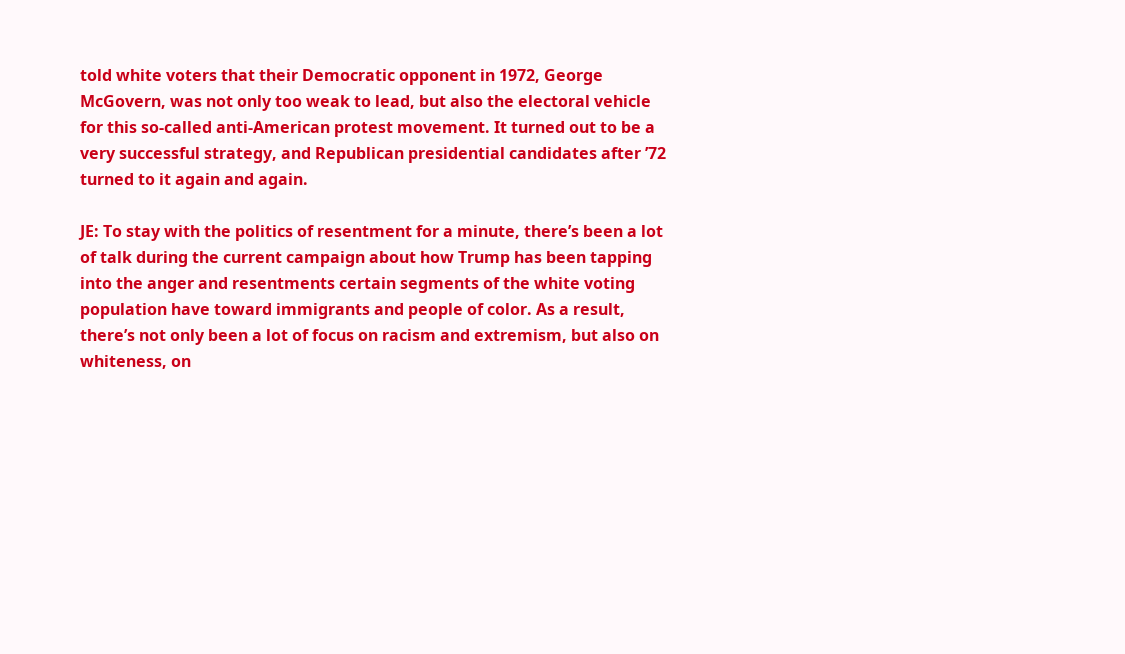told white voters that their Democratic opponent in 1972, George McGovern, was not only too weak to lead, but also the electoral vehicle for this so-called anti-American protest movement. It turned out to be a very successful strategy, and Republican presidential candidates after ’72 turned to it again and again.

JE: To stay with the politics of resentment for a minute, there’s been a lot of talk during the current campaign about how Trump has been tapping into the anger and resentments certain segments of the white voting population have toward immigrants and people of color. As a result, there’s not only been a lot of focus on racism and extremism, but also on whiteness, on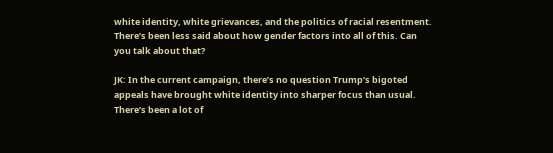white identity, white grievances, and the politics of racial resentment. There’s been less said about how gender factors into all of this. Can you talk about that?

JK: In the current campaign, there’s no question Trump’s bigoted appeals have brought white identity into sharper focus than usual. There’s been a lot of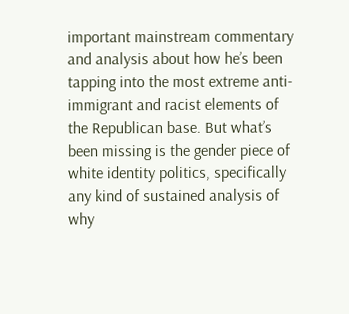important mainstream commentary and analysis about how he’s been tapping into the most extreme anti-immigrant and racist elements of the Republican base. But what’s been missing is the gender piece of white identity politics, specifically any kind of sustained analysis of why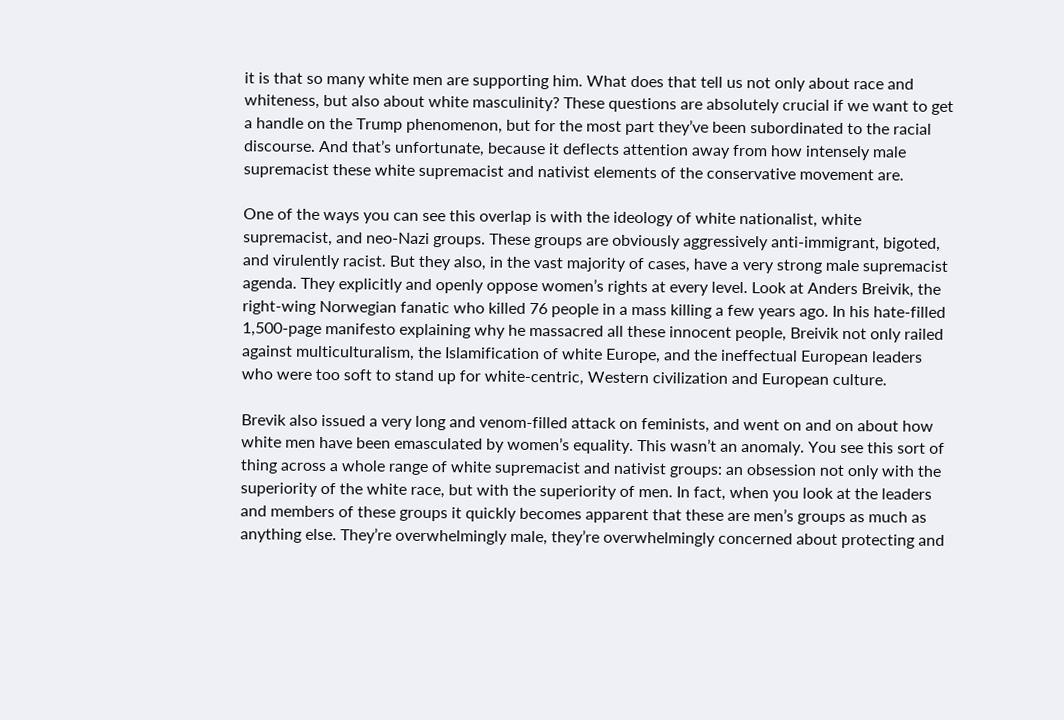it is that so many white men are supporting him. What does that tell us not only about race and whiteness, but also about white masculinity? These questions are absolutely crucial if we want to get a handle on the Trump phenomenon, but for the most part they’ve been subordinated to the racial discourse. And that’s unfortunate, because it deflects attention away from how intensely male supremacist these white supremacist and nativist elements of the conservative movement are.

One of the ways you can see this overlap is with the ideology of white nationalist, white supremacist, and neo-Nazi groups. These groups are obviously aggressively anti-immigrant, bigoted, and virulently racist. But they also, in the vast majority of cases, have a very strong male supremacist agenda. They explicitly and openly oppose women’s rights at every level. Look at Anders Breivik, the right-wing Norwegian fanatic who killed 76 people in a mass killing a few years ago. In his hate-filled 1,500-page manifesto explaining why he massacred all these innocent people, Breivik not only railed against multiculturalism, the Islamification of white Europe, and the ineffectual European leaders who were too soft to stand up for white-centric, Western civilization and European culture.

Brevik also issued a very long and venom-filled attack on feminists, and went on and on about how white men have been emasculated by women’s equality. This wasn’t an anomaly. You see this sort of thing across a whole range of white supremacist and nativist groups: an obsession not only with the superiority of the white race, but with the superiority of men. In fact, when you look at the leaders and members of these groups it quickly becomes apparent that these are men’s groups as much as anything else. They’re overwhelmingly male, they’re overwhelmingly concerned about protecting and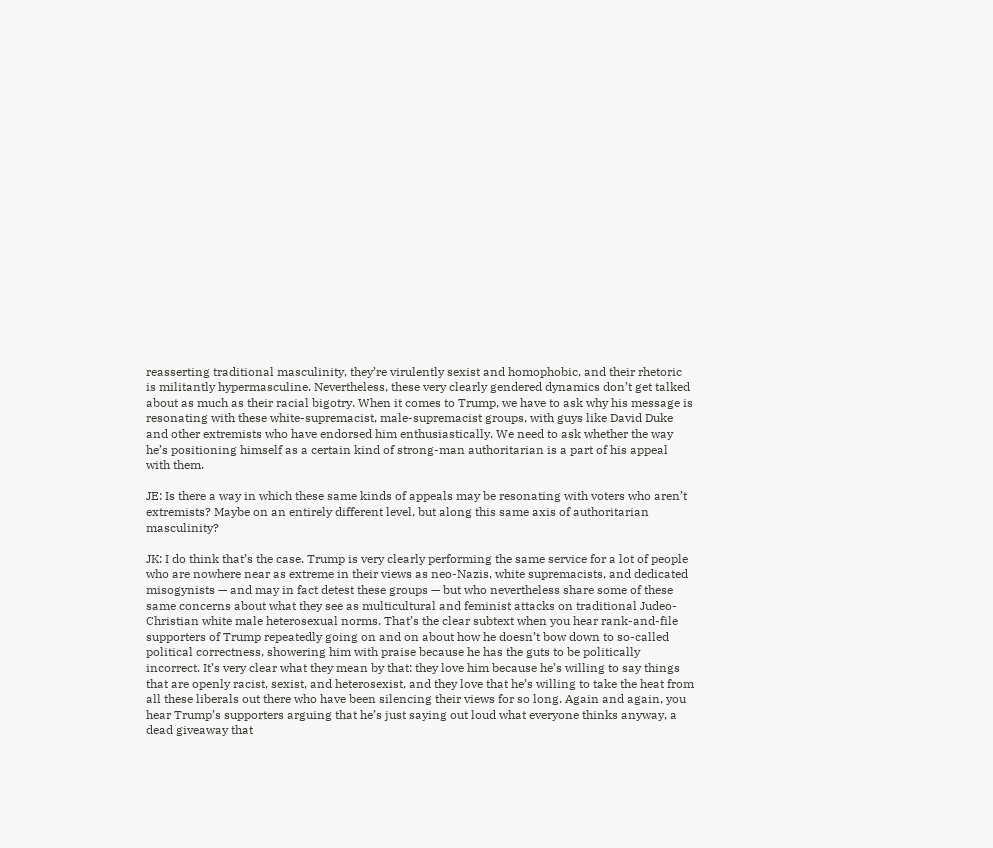reasserting traditional masculinity, they’re virulently sexist and homophobic, and their rhetoric is militantly hypermasculine. Nevertheless, these very clearly gendered dynamics don’t get talked about as much as their racial bigotry. When it comes to Trump, we have to ask why his message is resonating with these white-supremacist, male-supremacist groups, with guys like David Duke and other extremists who have endorsed him enthusiastically. We need to ask whether the way he’s positioning himself as a certain kind of strong-man authoritarian is a part of his appeal with them.

JE: Is there a way in which these same kinds of appeals may be resonating with voters who aren’t extremists? Maybe on an entirely different level, but along this same axis of authoritarian masculinity?

JK: I do think that’s the case. Trump is very clearly performing the same service for a lot of people who are nowhere near as extreme in their views as neo-Nazis, white supremacists, and dedicated misogynists — and may in fact detest these groups — but who nevertheless share some of these same concerns about what they see as multicultural and feminist attacks on traditional Judeo-Christian white male heterosexual norms. That’s the clear subtext when you hear rank-and-file supporters of Trump repeatedly going on and on about how he doesn’t bow down to so-called political correctness, showering him with praise because he has the guts to be politically incorrect. It’s very clear what they mean by that: they love him because he’s willing to say things that are openly racist, sexist, and heterosexist, and they love that he’s willing to take the heat from all these liberals out there who have been silencing their views for so long. Again and again, you hear Trump’s supporters arguing that he’s just saying out loud what everyone thinks anyway, a dead giveaway that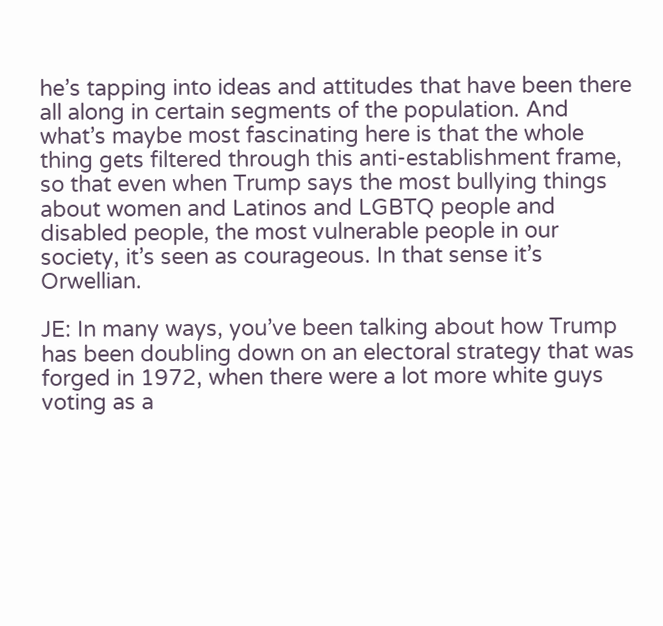he’s tapping into ideas and attitudes that have been there all along in certain segments of the population. And what’s maybe most fascinating here is that the whole thing gets filtered through this anti-establishment frame, so that even when Trump says the most bullying things about women and Latinos and LGBTQ people and disabled people, the most vulnerable people in our society, it’s seen as courageous. In that sense it’s Orwellian.

JE: In many ways, you’ve been talking about how Trump has been doubling down on an electoral strategy that was forged in 1972, when there were a lot more white guys voting as a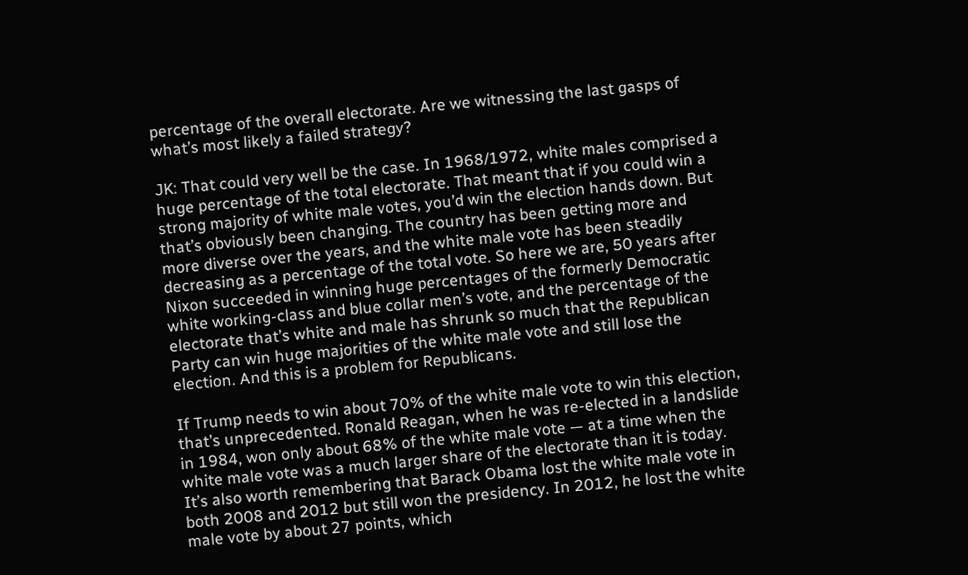percentage of the overall electorate. Are we witnessing the last gasps of what’s most likely a failed strategy?

JK: That could very well be the case. In 1968/1972, white males comprised a huge percentage of the total electorate. That meant that if you could win a strong majority of white male votes, you’d win the election hands down. But that’s obviously been changing. The country has been getting more and more diverse over the years, and the white male vote has been steadily decreasing as a percentage of the total vote. So here we are, 50 years after Nixon succeeded in winning huge percentages of the formerly Democratic white working-class and blue collar men’s vote, and the percentage of the electorate that’s white and male has shrunk so much that the Republican Party can win huge majorities of the white male vote and still lose the election. And this is a problem for Republicans.

If Trump needs to win about 70% of the white male vote to win this election, that’s unprecedented. Ronald Reagan, when he was re-elected in a landslide in 1984, won only about 68% of the white male vote — at a time when the white male vote was a much larger share of the electorate than it is today. It’s also worth remembering that Barack Obama lost the white male vote in both 2008 and 2012 but still won the presidency. In 2012, he lost the white male vote by about 27 points, which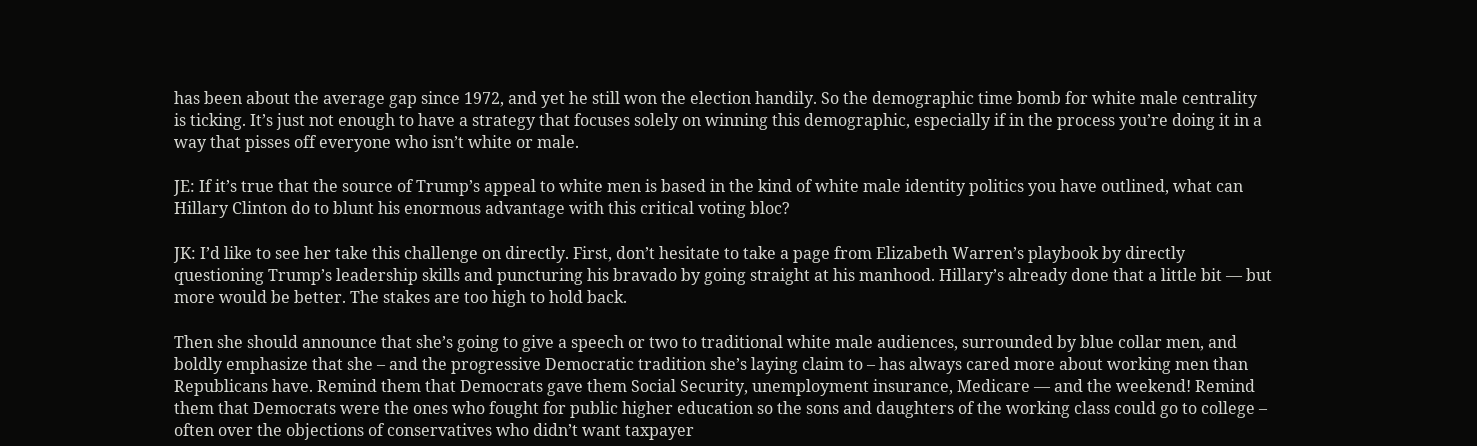has been about the average gap since 1972, and yet he still won the election handily. So the demographic time bomb for white male centrality is ticking. It’s just not enough to have a strategy that focuses solely on winning this demographic, especially if in the process you’re doing it in a way that pisses off everyone who isn’t white or male.

JE: If it’s true that the source of Trump’s appeal to white men is based in the kind of white male identity politics you have outlined, what can Hillary Clinton do to blunt his enormous advantage with this critical voting bloc?

JK: I’d like to see her take this challenge on directly. First, don’t hesitate to take a page from Elizabeth Warren’s playbook by directly questioning Trump’s leadership skills and puncturing his bravado by going straight at his manhood. Hillary’s already done that a little bit — but more would be better. The stakes are too high to hold back.

Then she should announce that she’s going to give a speech or two to traditional white male audiences, surrounded by blue collar men, and boldly emphasize that she – and the progressive Democratic tradition she’s laying claim to – has always cared more about working men than Republicans have. Remind them that Democrats gave them Social Security, unemployment insurance, Medicare — and the weekend! Remind them that Democrats were the ones who fought for public higher education so the sons and daughters of the working class could go to college – often over the objections of conservatives who didn’t want taxpayer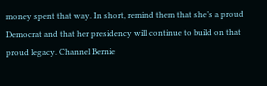money spent that way. In short, remind them that she’s a proud Democrat and that her presidency will continue to build on that proud legacy. Channel Bernie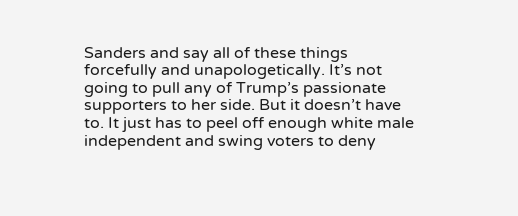Sanders and say all of these things forcefully and unapologetically. It’s not going to pull any of Trump’s passionate supporters to her side. But it doesn’t have to. It just has to peel off enough white male independent and swing voters to deny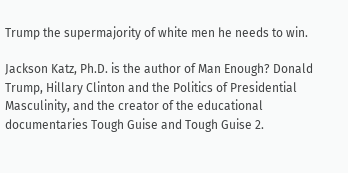Trump the supermajority of white men he needs to win.

Jackson Katz, Ph.D. is the author of Man Enough? Donald Trump, Hillary Clinton and the Politics of Presidential Masculinity, and the creator of the educational documentaries Tough Guise and Tough Guise 2.